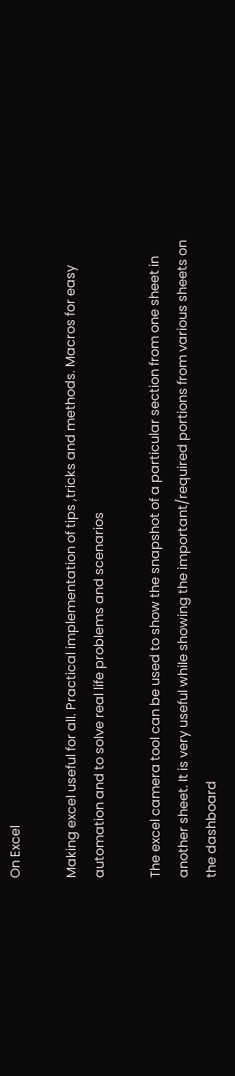On Excel

Making excel useful for all. Practical implementation of tips ,tricks and methods. Macros for easy automation and to solve real life problems and scenarios

The excel camera tool can be used to show the snapshot of a particular section from one sheet in another sheet. It is very useful while showing the important/required portions from various sheets on the dashboard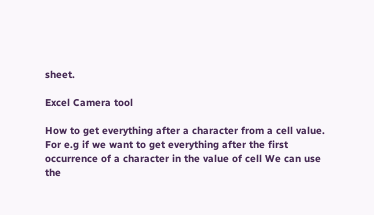sheet.

Excel Camera tool

How to get everything after a character from a cell value. For e.g if we want to get everything after the first occurrence of a character in the value of cell We can use the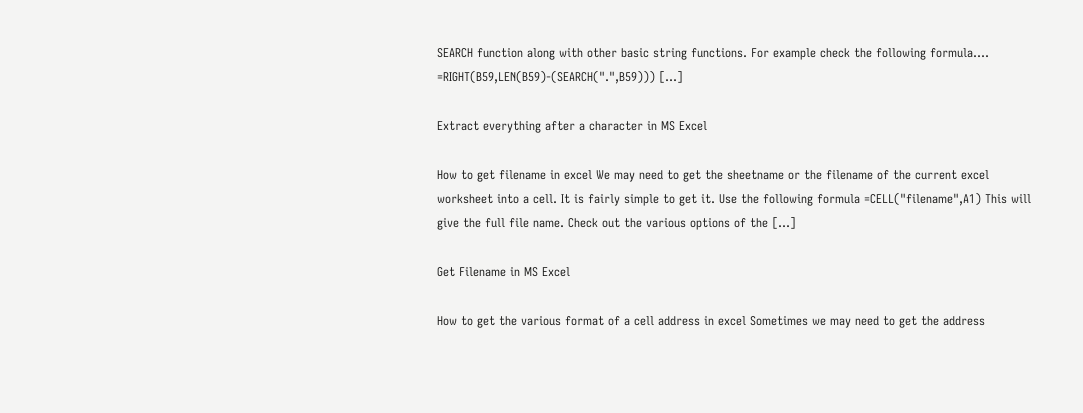SEARCH function along with other basic string functions. For example check the following formula…. =RIGHT(B59,LEN(B59)-(SEARCH(".",B59))) […]

Extract everything after a character in MS Excel

How to get filename in excel We may need to get the sheetname or the filename of the current excel worksheet into a cell. It is fairly simple to get it. Use the following formula =CELL("filename",A1) This will give the full file name. Check out the various options of the […]

Get Filename in MS Excel

How to get the various format of a cell address in excel Sometimes we may need to get the address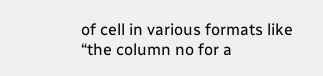of cell in various formats like “the column no for a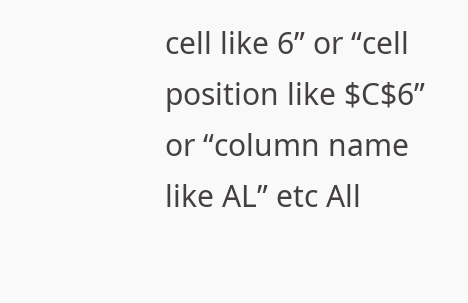cell like 6” or “cell position like $C$6” or “column name like AL” etc All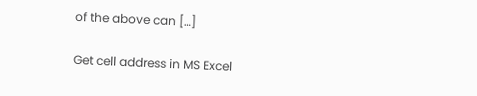of the above can […]

Get cell address in MS Excel